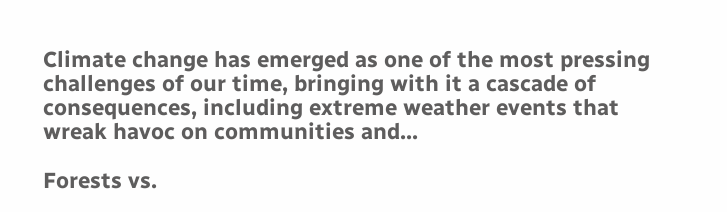Climate change has emerged as one of the most pressing challenges of our time, bringing with it a cascade of consequences, including extreme weather events that wreak havoc on communities and...

Forests vs.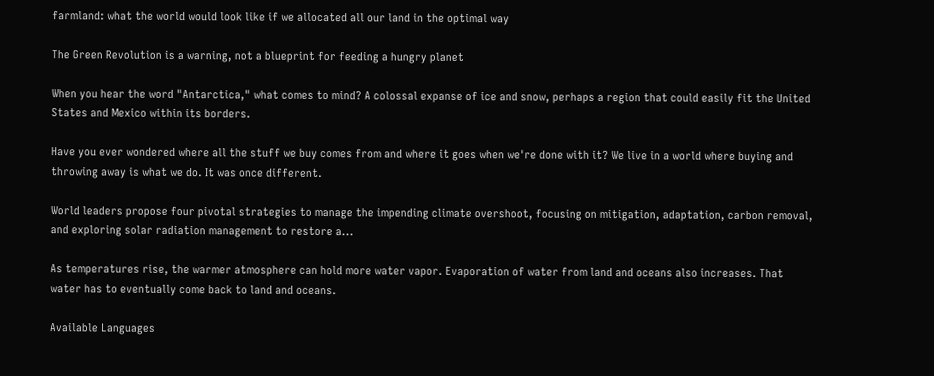farmland: what the world would look like if we allocated all our land in the optimal way

The Green Revolution is a warning, not a blueprint for feeding a hungry planet

When you hear the word "Antarctica," what comes to mind? A colossal expanse of ice and snow, perhaps a region that could easily fit the United States and Mexico within its borders.

Have you ever wondered where all the stuff we buy comes from and where it goes when we're done with it? We live in a world where buying and throwing away is what we do. It was once different.

World leaders propose four pivotal strategies to manage the impending climate overshoot, focusing on mitigation, adaptation, carbon removal, and exploring solar radiation management to restore a...

As temperatures rise, the warmer atmosphere can hold more water vapor. Evaporation of water from land and oceans also increases. That water has to eventually come back to land and oceans.

Available Languages